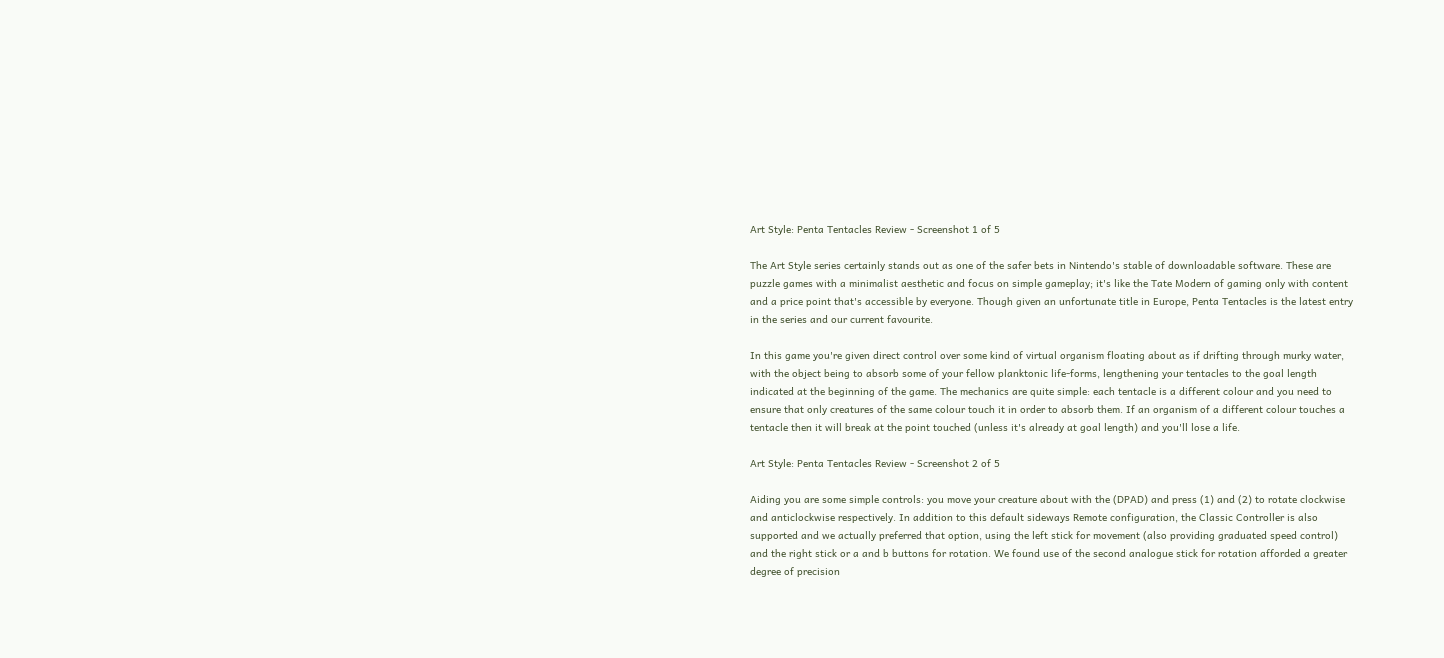Art Style: Penta Tentacles Review - Screenshot 1 of 5

The Art Style series certainly stands out as one of the safer bets in Nintendo's stable of downloadable software. These are puzzle games with a minimalist aesthetic and focus on simple gameplay; it's like the Tate Modern of gaming only with content and a price point that's accessible by everyone. Though given an unfortunate title in Europe, Penta Tentacles is the latest entry in the series and our current favourite.

In this game you're given direct control over some kind of virtual organism floating about as if drifting through murky water, with the object being to absorb some of your fellow planktonic life-forms, lengthening your tentacles to the goal length indicated at the beginning of the game. The mechanics are quite simple: each tentacle is a different colour and you need to ensure that only creatures of the same colour touch it in order to absorb them. If an organism of a different colour touches a tentacle then it will break at the point touched (unless it's already at goal length) and you'll lose a life.

Art Style: Penta Tentacles Review - Screenshot 2 of 5

Aiding you are some simple controls: you move your creature about with the (DPAD) and press (1) and (2) to rotate clockwise and anticlockwise respectively. In addition to this default sideways Remote configuration, the Classic Controller is also supported and we actually preferred that option, using the left stick for movement (also providing graduated speed control) and the right stick or a and b buttons for rotation. We found use of the second analogue stick for rotation afforded a greater degree of precision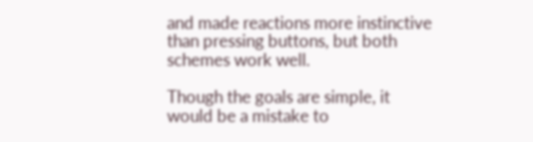and made reactions more instinctive than pressing buttons, but both schemes work well.

Though the goals are simple, it would be a mistake to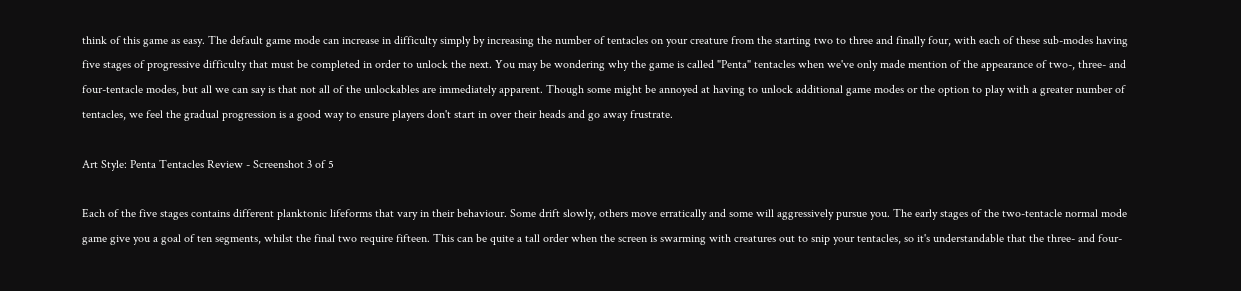think of this game as easy. The default game mode can increase in difficulty simply by increasing the number of tentacles on your creature from the starting two to three and finally four, with each of these sub-modes having five stages of progressive difficulty that must be completed in order to unlock the next. You may be wondering why the game is called "Penta" tentacles when we've only made mention of the appearance of two-, three- and four-tentacle modes, but all we can say is that not all of the unlockables are immediately apparent. Though some might be annoyed at having to unlock additional game modes or the option to play with a greater number of tentacles, we feel the gradual progression is a good way to ensure players don't start in over their heads and go away frustrate.

Art Style: Penta Tentacles Review - Screenshot 3 of 5

Each of the five stages contains different planktonic lifeforms that vary in their behaviour. Some drift slowly, others move erratically and some will aggressively pursue you. The early stages of the two-tentacle normal mode game give you a goal of ten segments, whilst the final two require fifteen. This can be quite a tall order when the screen is swarming with creatures out to snip your tentacles, so it's understandable that the three- and four-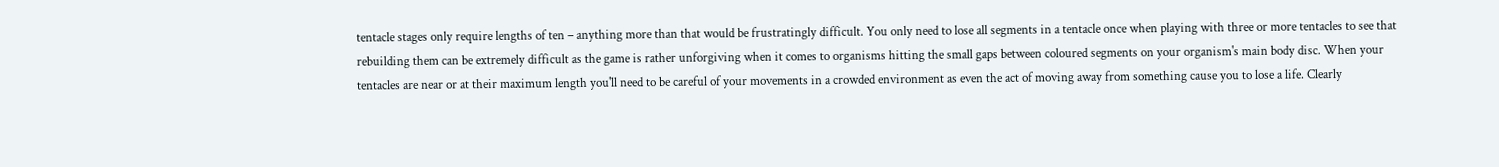tentacle stages only require lengths of ten – anything more than that would be frustratingly difficult. You only need to lose all segments in a tentacle once when playing with three or more tentacles to see that rebuilding them can be extremely difficult as the game is rather unforgiving when it comes to organisms hitting the small gaps between coloured segments on your organism's main body disc. When your tentacles are near or at their maximum length you'll need to be careful of your movements in a crowded environment as even the act of moving away from something cause you to lose a life. Clearly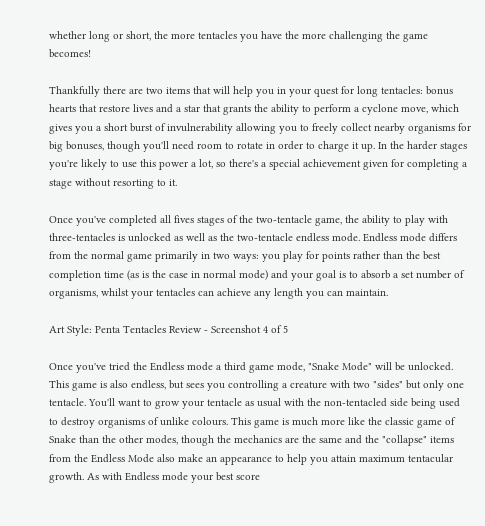whether long or short, the more tentacles you have the more challenging the game becomes!

Thankfully there are two items that will help you in your quest for long tentacles: bonus hearts that restore lives and a star that grants the ability to perform a cyclone move, which gives you a short burst of invulnerability allowing you to freely collect nearby organisms for big bonuses, though you'll need room to rotate in order to charge it up. In the harder stages you're likely to use this power a lot, so there's a special achievement given for completing a stage without resorting to it.

Once you've completed all fives stages of the two-tentacle game, the ability to play with three-tentacles is unlocked as well as the two-tentacle endless mode. Endless mode differs from the normal game primarily in two ways: you play for points rather than the best completion time (as is the case in normal mode) and your goal is to absorb a set number of organisms, whilst your tentacles can achieve any length you can maintain.

Art Style: Penta Tentacles Review - Screenshot 4 of 5

Once you've tried the Endless mode a third game mode, "Snake Mode" will be unlocked. This game is also endless, but sees you controlling a creature with two "sides" but only one tentacle. You'll want to grow your tentacle as usual with the non-tentacled side being used to destroy organisms of unlike colours. This game is much more like the classic game of Snake than the other modes, though the mechanics are the same and the "collapse" items from the Endless Mode also make an appearance to help you attain maximum tentacular growth. As with Endless mode your best score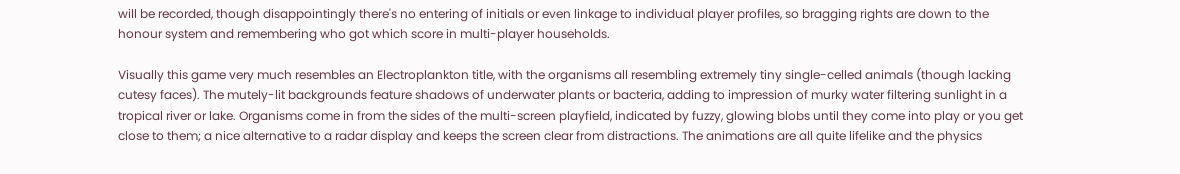will be recorded, though disappointingly there's no entering of initials or even linkage to individual player profiles, so bragging rights are down to the honour system and remembering who got which score in multi-player households.

Visually this game very much resembles an Electroplankton title, with the organisms all resembling extremely tiny single-celled animals (though lacking cutesy faces). The mutely-lit backgrounds feature shadows of underwater plants or bacteria, adding to impression of murky water filtering sunlight in a tropical river or lake. Organisms come in from the sides of the multi-screen playfield, indicated by fuzzy, glowing blobs until they come into play or you get close to them; a nice alternative to a radar display and keeps the screen clear from distractions. The animations are all quite lifelike and the physics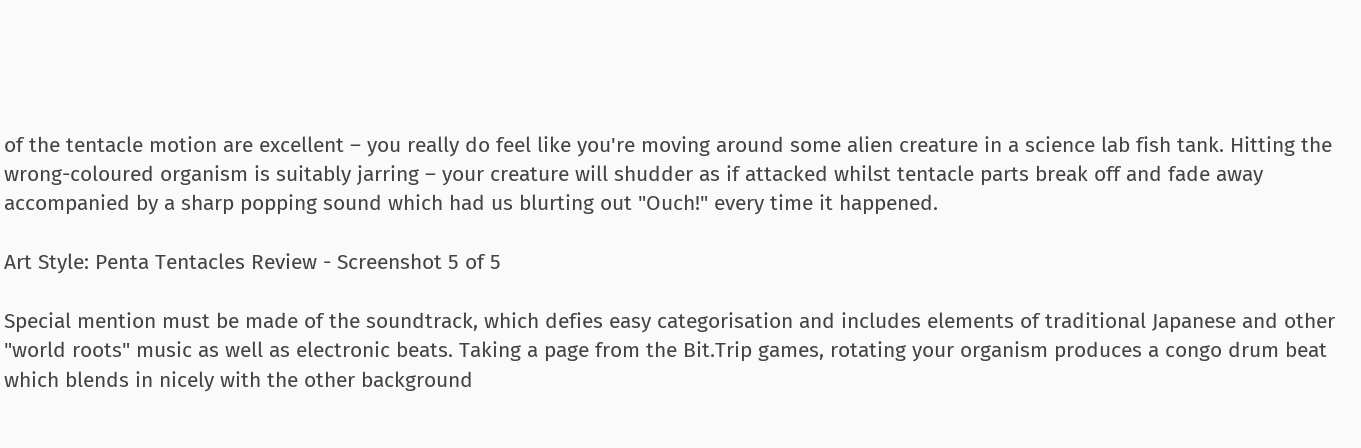of the tentacle motion are excellent – you really do feel like you're moving around some alien creature in a science lab fish tank. Hitting the wrong-coloured organism is suitably jarring – your creature will shudder as if attacked whilst tentacle parts break off and fade away accompanied by a sharp popping sound which had us blurting out "Ouch!" every time it happened.

Art Style: Penta Tentacles Review - Screenshot 5 of 5

Special mention must be made of the soundtrack, which defies easy categorisation and includes elements of traditional Japanese and other "world roots" music as well as electronic beats. Taking a page from the Bit.Trip games, rotating your organism produces a congo drum beat which blends in nicely with the other background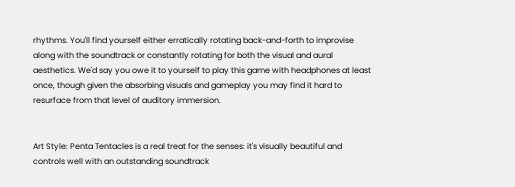rhythms. You'll find yourself either erratically rotating back-and-forth to improvise along with the soundtrack or constantly rotating for both the visual and aural aesthetics. We'd say you owe it to yourself to play this game with headphones at least once, though given the absorbing visuals and gameplay you may find it hard to resurface from that level of auditory immersion.


Art Style: Penta Tentacles is a real treat for the senses: it's visually beautiful and controls well with an outstanding soundtrack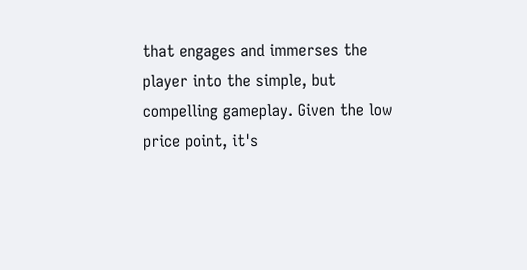that engages and immerses the player into the simple, but compelling gameplay. Given the low price point, it's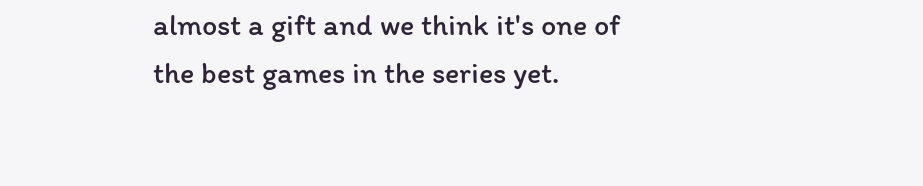almost a gift and we think it's one of the best games in the series yet.